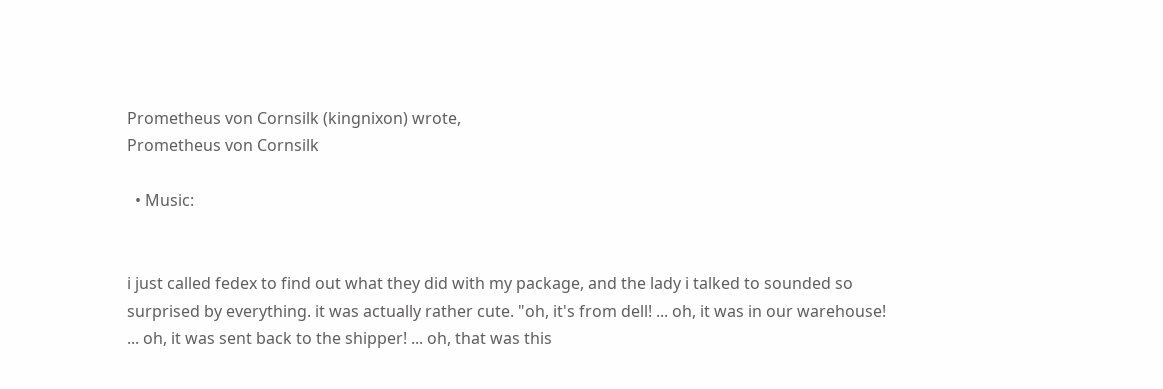Prometheus von Cornsilk (kingnixon) wrote,
Prometheus von Cornsilk

  • Music:


i just called fedex to find out what they did with my package, and the lady i talked to sounded so surprised by everything. it was actually rather cute. "oh, it's from dell! ... oh, it was in our warehouse! ... oh, it was sent back to the shipper! ... oh, that was this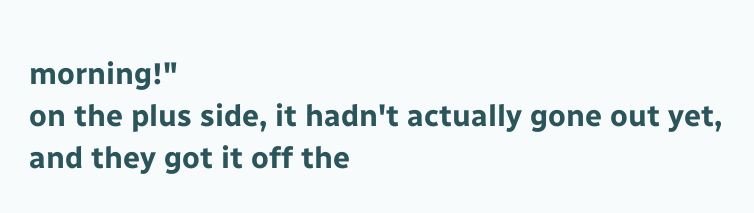morning!"
on the plus side, it hadn't actually gone out yet, and they got it off the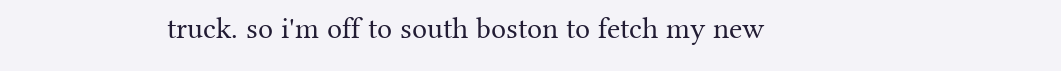truck. so i'm off to south boston to fetch my new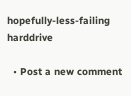hopefully-less-failing harddrive

  • Post a new comment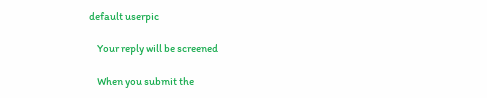default userpic

    Your reply will be screened

    When you submit the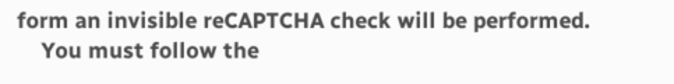form an invisible reCAPTCHA check will be performed.
    You must follow the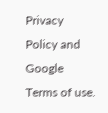Privacy Policy and Google Terms of use.